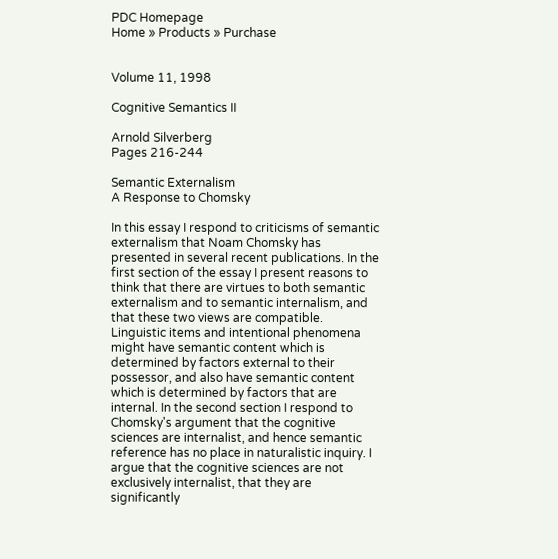PDC Homepage
Home » Products » Purchase


Volume 11, 1998

Cognitive Semantics II

Arnold Silverberg
Pages 216-244

Semantic Externalism
A Response to Chomsky

In this essay I respond to criticisms of semantic externalism that Noam Chomsky has presented in several recent publications. In the first section of the essay I present reasons to think that there are virtues to both semantic externalism and to semantic internalism, and that these two views are compatible. Linguistic items and intentional phenomena might have semantic content which is determined by factors external to their possessor, and also have semantic content which is determined by factors that are internal. In the second section I respond to Chomsky's argument that the cognitive sciences are internalist, and hence semantic reference has no place in naturalistic inquiry. I argue that the cognitive sciences are not exclusively internalist, that they are significantly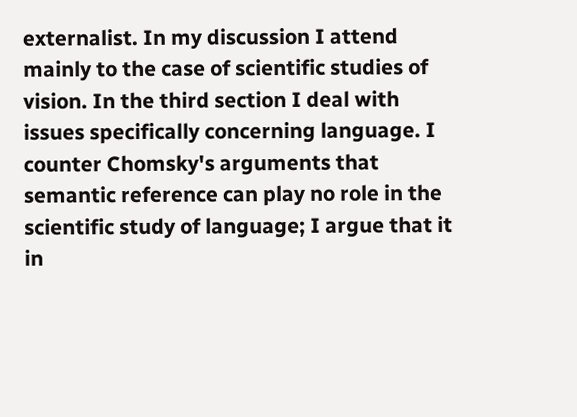externalist. In my discussion I attend mainly to the case of scientific studies of vision. In the third section I deal with issues specifically concerning language. I counter Chomsky's arguments that semantic reference can play no role in the scientific study of language; I argue that it in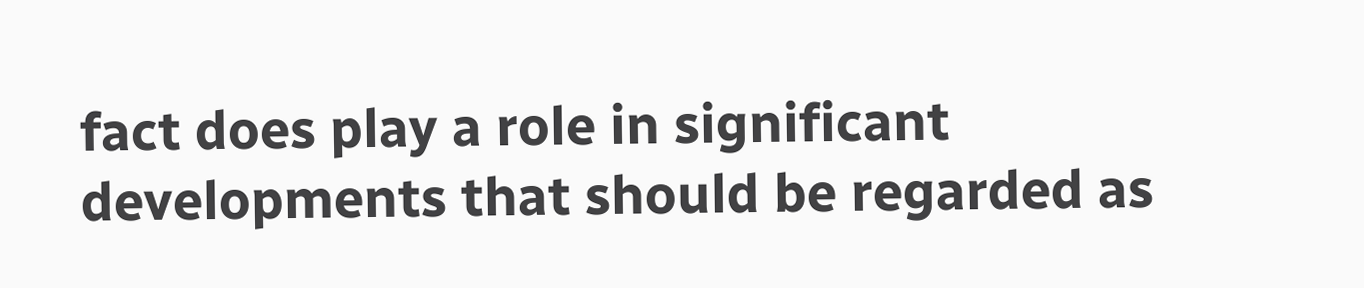fact does play a role in significant developments that should be regarded as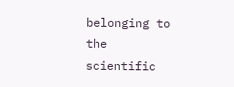belonging to the scientific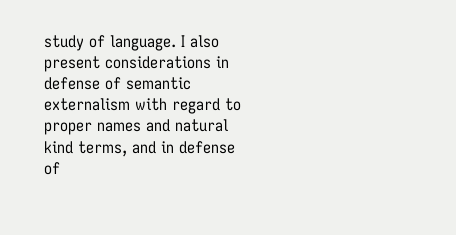study of language. I also present considerations in defense of semantic externalism with regard to proper names and natural kind terms, and in defense of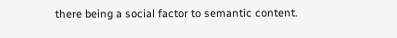there being a social factor to semantic content.